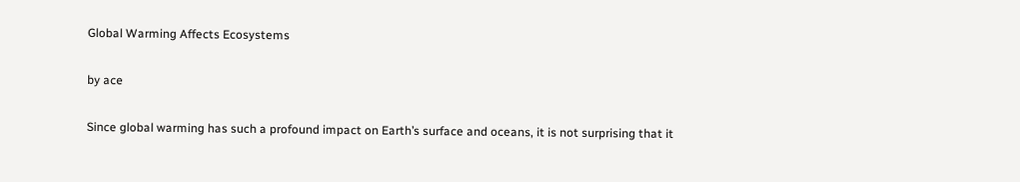Global Warming Affects Ecosystems

by ace

Since global warming has such a profound impact on Earth’s surface and oceans, it is not surprising that it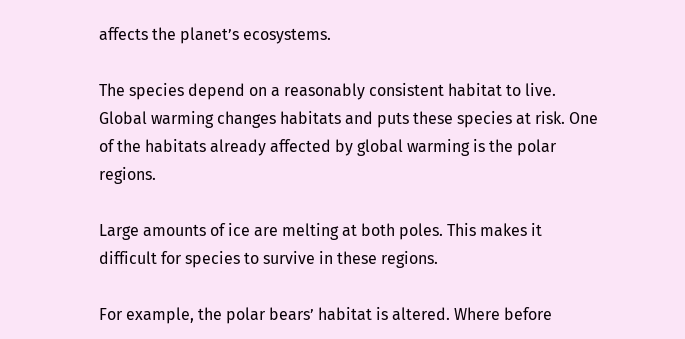affects the planet’s ecosystems.

The species depend on a reasonably consistent habitat to live. Global warming changes habitats and puts these species at risk. One of the habitats already affected by global warming is the polar regions.

Large amounts of ice are melting at both poles. This makes it difficult for species to survive in these regions.

For example, the polar bears’ habitat is altered. Where before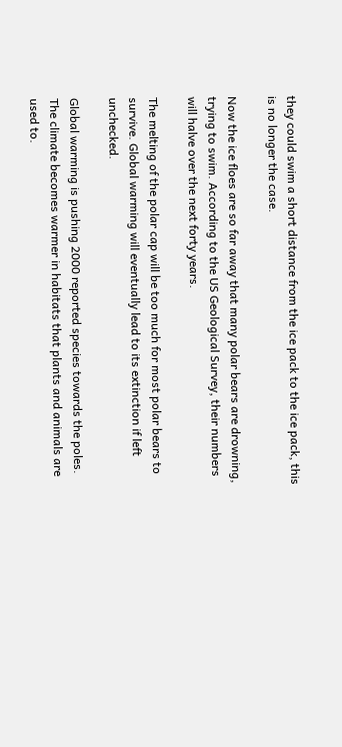they could swim a short distance from the ice pack to the ice pack, this is no longer the case.

Now the ice floes are so far away that many polar bears are drowning, trying to swim. According to the US Geological Survey, their numbers will halve over the next forty years.

The melting of the polar cap will be too much for most polar bears to survive. Global warming will eventually lead to its extinction if left unchecked.

Global warming is pushing 2000 reported species towards the poles. The climate becomes warmer in habitats that plants and animals are used to.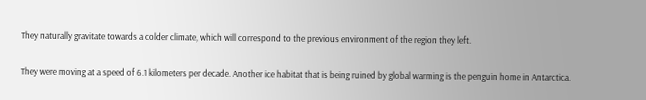They naturally gravitate towards a colder climate, which will correspond to the previous environment of the region they left.

They were moving at a speed of 6.1 kilometers per decade. Another ice habitat that is being ruined by global warming is the penguin home in Antarctica.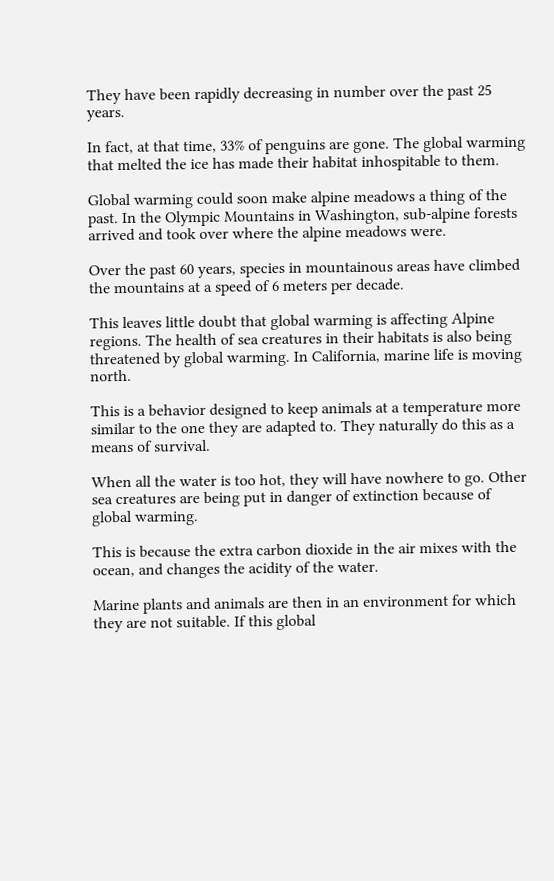They have been rapidly decreasing in number over the past 25 years.

In fact, at that time, 33% of penguins are gone. The global warming that melted the ice has made their habitat inhospitable to them.

Global warming could soon make alpine meadows a thing of the past. In the Olympic Mountains in Washington, sub-alpine forests arrived and took over where the alpine meadows were.

Over the past 60 years, species in mountainous areas have climbed the mountains at a speed of 6 meters per decade.

This leaves little doubt that global warming is affecting Alpine regions. The health of sea creatures in their habitats is also being threatened by global warming. In California, marine life is moving north.

This is a behavior designed to keep animals at a temperature more similar to the one they are adapted to. They naturally do this as a means of survival.

When all the water is too hot, they will have nowhere to go. Other sea creatures are being put in danger of extinction because of global warming.

This is because the extra carbon dioxide in the air mixes with the ocean, and changes the acidity of the water.

Marine plants and animals are then in an environment for which they are not suitable. If this global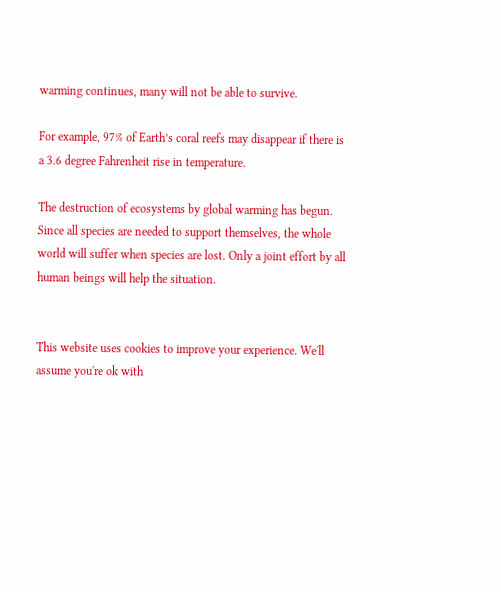warming continues, many will not be able to survive.

For example, 97% of Earth’s coral reefs may disappear if there is a 3.6 degree Fahrenheit rise in temperature.

The destruction of ecosystems by global warming has begun. Since all species are needed to support themselves, the whole world will suffer when species are lost. Only a joint effort by all human beings will help the situation.


This website uses cookies to improve your experience. We'll assume you're ok with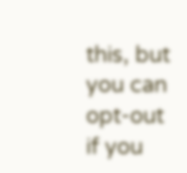this, but you can opt-out if you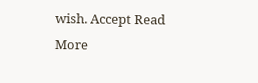wish. Accept Read More